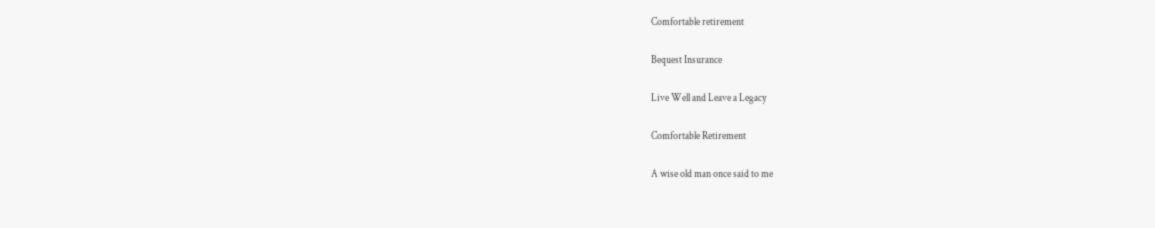Comfortable retirement

Bequest Insurance

Live Well and Leave a Legacy

Comfortable Retirement

A wise old man once said to me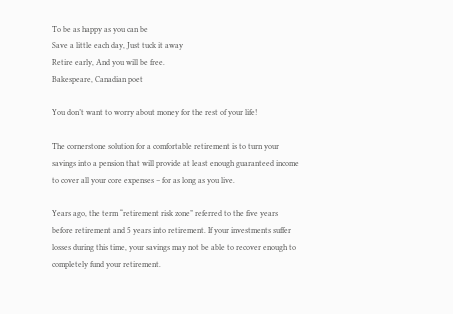To be as happy as you can be
Save a little each day, Just tuck it away
Retire early, And you will be free.
Bakespeare, Canadian poet

You don’t want to worry about money for the rest of your life!

The cornerstone solution for a comfortable retirement is to turn your savings into a pension that will provide at least enough guaranteed income to cover all your core expenses – for as long as you live.

Years ago, the term “retirement risk zone” referred to the five years before retirement and 5 years into retirement. If your investments suffer losses during this time, your savings may not be able to recover enough to completely fund your retirement.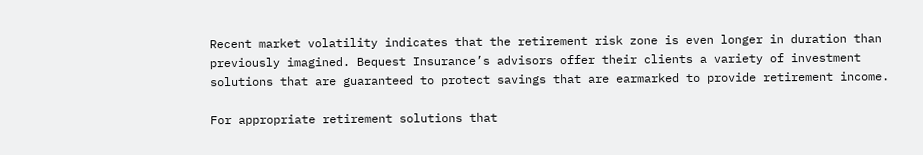Recent market volatility indicates that the retirement risk zone is even longer in duration than previously imagined. Bequest Insurance’s advisors offer their clients a variety of investment solutions that are guaranteed to protect savings that are earmarked to provide retirement income.

For appropriate retirement solutions that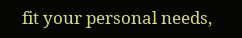fit your personal needs,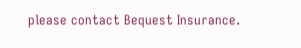please contact Bequest Insurance.